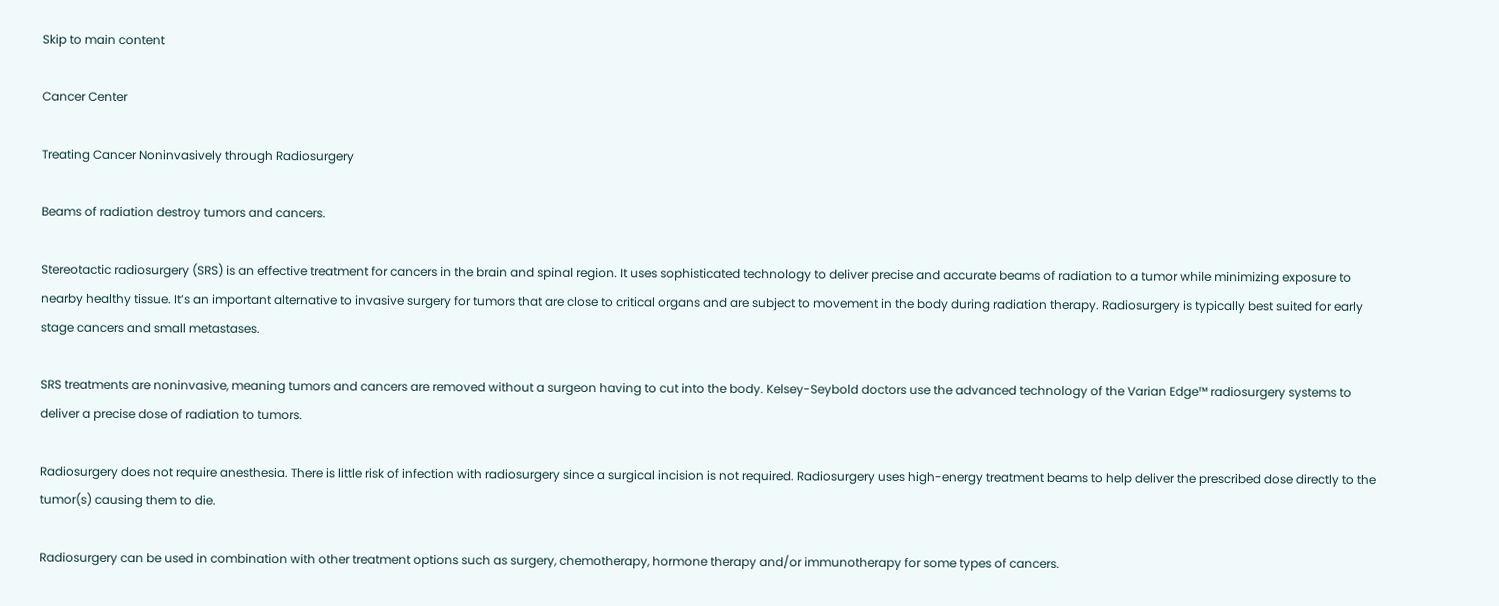Skip to main content

Cancer Center

Treating Cancer Noninvasively through Radiosurgery

Beams of radiation destroy tumors and cancers.

Stereotactic radiosurgery (SRS) is an effective treatment for cancers in the brain and spinal region. It uses sophisticated technology to deliver precise and accurate beams of radiation to a tumor while minimizing exposure to nearby healthy tissue. It’s an important alternative to invasive surgery for tumors that are close to critical organs and are subject to movement in the body during radiation therapy. Radiosurgery is typically best suited for early stage cancers and small metastases.

SRS treatments are noninvasive, meaning tumors and cancers are removed without a surgeon having to cut into the body. Kelsey-Seybold doctors use the advanced technology of the Varian Edge™ radiosurgery systems to deliver a precise dose of radiation to tumors.

Radiosurgery does not require anesthesia. There is little risk of infection with radiosurgery since a surgical incision is not required. Radiosurgery uses high-energy treatment beams to help deliver the prescribed dose directly to the tumor(s) causing them to die.

Radiosurgery can be used in combination with other treatment options such as surgery, chemotherapy, hormone therapy and/or immunotherapy for some types of cancers.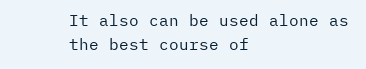It also can be used alone as the best course of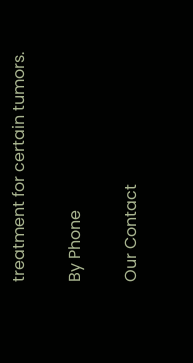treatment for certain tumors.

By Phone

Our Contact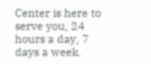Center is here to serve you, 24 hours a day, 7 days a week.